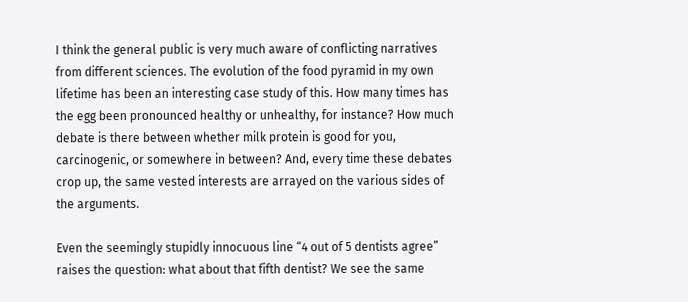I think the general public is very much aware of conflicting narratives from different sciences. The evolution of the food pyramid in my own lifetime has been an interesting case study of this. How many times has the egg been pronounced healthy or unhealthy, for instance? How much debate is there between whether milk protein is good for you, carcinogenic, or somewhere in between? And, every time these debates crop up, the same vested interests are arrayed on the various sides of the arguments.

Even the seemingly stupidly innocuous line “4 out of 5 dentists agree” raises the question: what about that fifth dentist? We see the same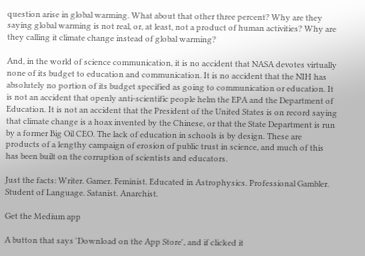question arise in global warming. What about that other three percent? Why are they saying global warming is not real, or, at least, not a product of human activities? Why are they calling it climate change instead of global warming?

And, in the world of science communication, it is no accident that NASA devotes virtually none of its budget to education and communication. It is no accident that the NIH has absolutely no portion of its budget specified as going to communication or education. It is not an accident that openly anti-scientific people helm the EPA and the Department of Education. It is not an accident that the President of the United States is on record saying that climate change is a hoax invented by the Chinese, or that the State Department is run by a former Big Oil CEO. The lack of education in schools is by design. These are products of a lengthy campaign of erosion of public trust in science, and much of this has been built on the corruption of scientists and educators.

Just the facts: Writer. Gamer. Feminist. Educated in Astrophysics. Professional Gambler. Student of Language. Satanist. Anarchist.

Get the Medium app

A button that says 'Download on the App Store', and if clicked it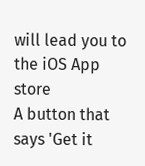will lead you to the iOS App store
A button that says 'Get it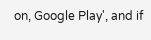on, Google Play', and if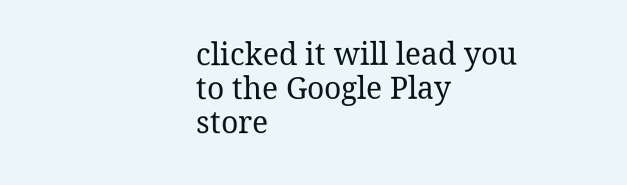clicked it will lead you to the Google Play store